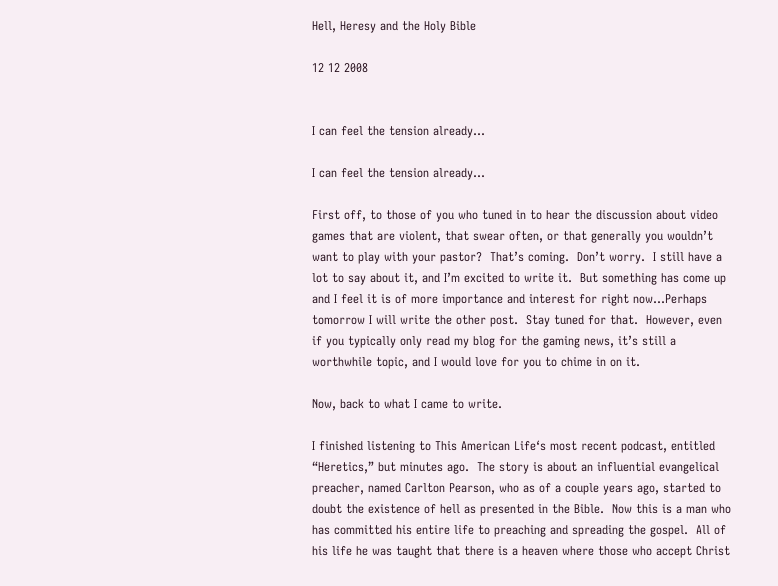Hell, Heresy and the Holy Bible

12 12 2008


I can feel the tension already...

I can feel the tension already...

First off, to those of you who tuned in to hear the discussion about video games that are violent, that swear often, or that generally you wouldn’t want to play with your pastor?  That’s coming.  Don’t worry.  I still have a lot to say about it, and I’m excited to write it.  But something has come up and I feel it is of more importance and interest for right now…Perhaps tomorrow I will write the other post.  Stay tuned for that.  However, even if you typically only read my blog for the gaming news, it’s still a worthwhile topic, and I would love for you to chime in on it.

Now, back to what I came to write.

I finished listening to This American Life‘s most recent podcast, entitled “Heretics,” but minutes ago.  The story is about an influential evangelical preacher, named Carlton Pearson, who as of a couple years ago, started to doubt the existence of hell as presented in the Bible.  Now this is a man who has committed his entire life to preaching and spreading the gospel.  All of his life he was taught that there is a heaven where those who accept Christ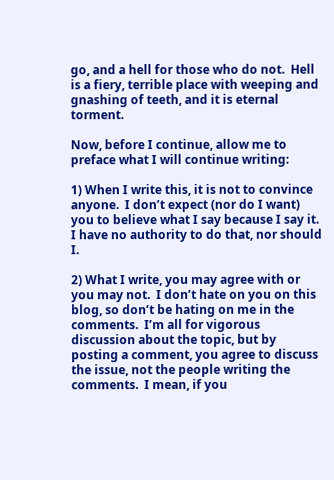go, and a hell for those who do not.  Hell is a fiery, terrible place with weeping and gnashing of teeth, and it is eternal torment.

Now, before I continue, allow me to preface what I will continue writing:

1) When I write this, it is not to convince anyone.  I don’t expect (nor do I want) you to believe what I say because I say it.  I have no authority to do that, nor should I.

2) What I write, you may agree with or you may not.  I don’t hate on you on this blog, so don’t be hating on me in the comments.  I’m all for vigorous discussion about the topic, but by posting a comment, you agree to discuss the issue, not the people writing the comments.  I mean, if you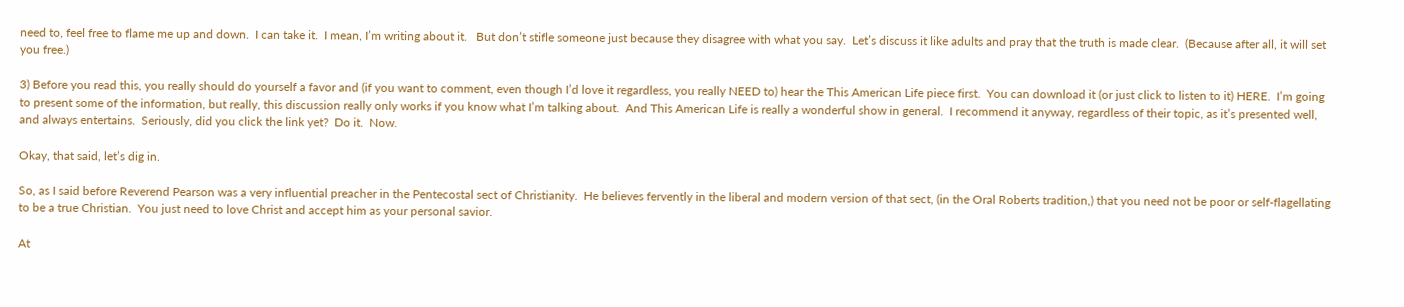need to, feel free to flame me up and down.  I can take it.  I mean, I’m writing about it.   But don’t stifle someone just because they disagree with what you say.  Let’s discuss it like adults and pray that the truth is made clear.  (Because after all, it will set you free.)

3) Before you read this, you really should do yourself a favor and (if you want to comment, even though I’d love it regardless, you really NEED to) hear the This American Life piece first.  You can download it (or just click to listen to it) HERE.  I’m going to present some of the information, but really, this discussion really only works if you know what I’m talking about.  And This American Life is really a wonderful show in general.  I recommend it anyway, regardless of their topic, as it’s presented well, and always entertains.  Seriously, did you click the link yet?  Do it.  Now.

Okay, that said, let’s dig in.

So, as I said before Reverend Pearson was a very influential preacher in the Pentecostal sect of Christianity.  He believes fervently in the liberal and modern version of that sect, (in the Oral Roberts tradition,) that you need not be poor or self-flagellating to be a true Christian.  You just need to love Christ and accept him as your personal savior.

At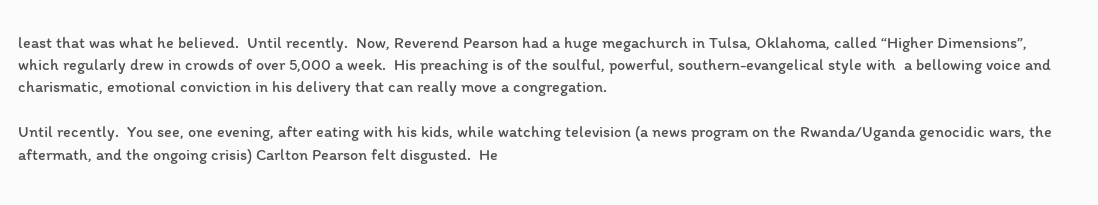least that was what he believed.  Until recently.  Now, Reverend Pearson had a huge megachurch in Tulsa, Oklahoma, called “Higher Dimensions”, which regularly drew in crowds of over 5,000 a week.  His preaching is of the soulful, powerful, southern-evangelical style with  a bellowing voice and charismatic, emotional conviction in his delivery that can really move a congregation.

Until recently.  You see, one evening, after eating with his kids, while watching television (a news program on the Rwanda/Uganda genocidic wars, the aftermath, and the ongoing crisis) Carlton Pearson felt disgusted.  He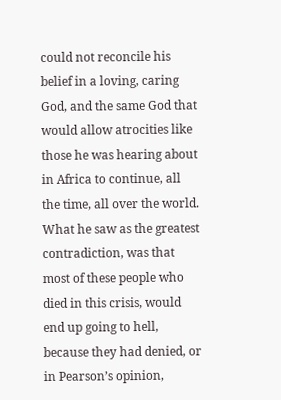could not reconcile his belief in a loving, caring God, and the same God that would allow atrocities like those he was hearing about in Africa to continue, all the time, all over the world.  What he saw as the greatest contradiction, was that most of these people who died in this crisis, would end up going to hell, because they had denied, or in Pearson’s opinion,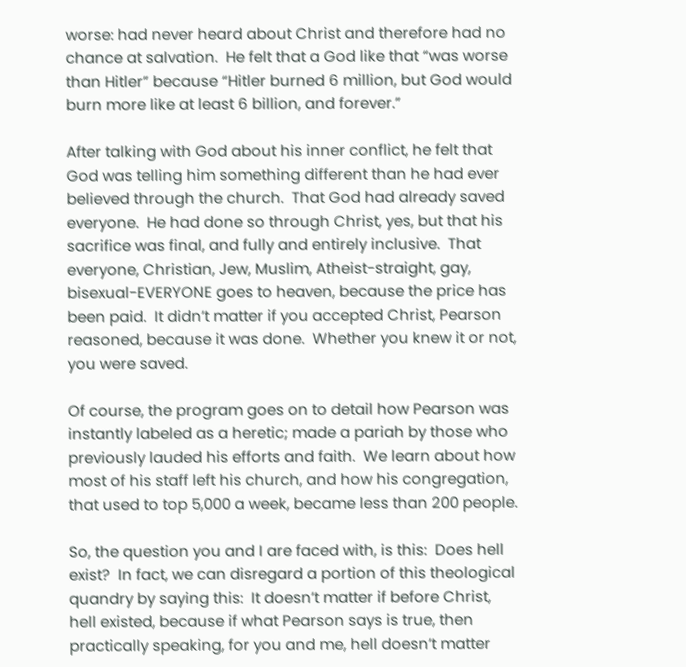worse: had never heard about Christ and therefore had no chance at salvation.  He felt that a God like that “was worse than Hitler” because “Hitler burned 6 million, but God would burn more like at least 6 billion, and forever.”

After talking with God about his inner conflict, he felt that God was telling him something different than he had ever believed through the church.  That God had already saved everyone.  He had done so through Christ, yes, but that his sacrifice was final, and fully and entirely inclusive.  That everyone, Christian, Jew, Muslim, Atheist-straight, gay, bisexual-EVERYONE goes to heaven, because the price has been paid.  It didn’t matter if you accepted Christ, Pearson reasoned, because it was done.  Whether you knew it or not, you were saved.

Of course, the program goes on to detail how Pearson was instantly labeled as a heretic; made a pariah by those who previously lauded his efforts and faith.  We learn about how most of his staff left his church, and how his congregation, that used to top 5,000 a week, became less than 200 people.

So, the question you and I are faced with, is this:  Does hell exist?  In fact, we can disregard a portion of this theological quandry by saying this:  It doesn’t matter if before Christ, hell existed, because if what Pearson says is true, then practically speaking, for you and me, hell doesn’t matter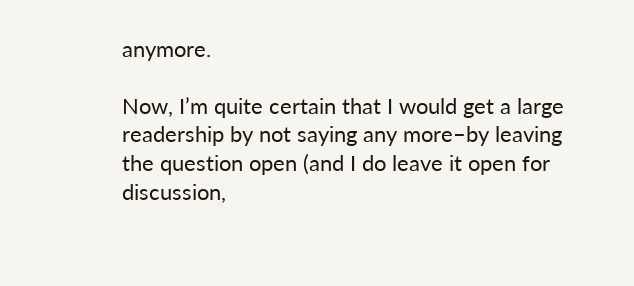anymore.

Now, I’m quite certain that I would get a large readership by not saying any more–by leaving the question open (and I do leave it open for discussion,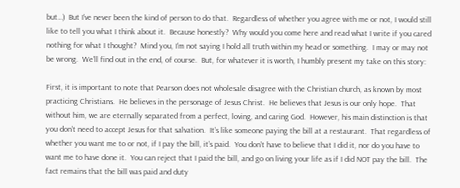but…)  But I’ve never been the kind of person to do that.  Regardless of whether you agree with me or not, I would still like to tell you what I think about it.  Because honestly?  Why would you come here and read what I write if you cared nothing for what I thought?  Mind you, I’m not saying I hold all truth within my head or something.  I may or may not be wrong.  We’ll find out in the end, of course.  But, for whatever it is worth, I humbly present my take on this story:

First, it is important to note that Pearson does not wholesale disagree with the Christian church, as known by most practicing Christians.  He believes in the personage of Jesus Christ.  He believes that Jesus is our only hope.  That without him, we are eternally separated from a perfect, loving, and caring God.  However, his main distinction is that you don’t need to accept Jesus for that salvation.  It’s like someone paying the bill at a restaurant.  That regardless of whether you want me to or not, if I pay the bill, it’s paid.  You don’t have to believe that I did it, nor do you have to want me to have done it.  You can reject that I paid the bill, and go on living your life as if I did NOT pay the bill.  The fact remains that the bill was paid and duty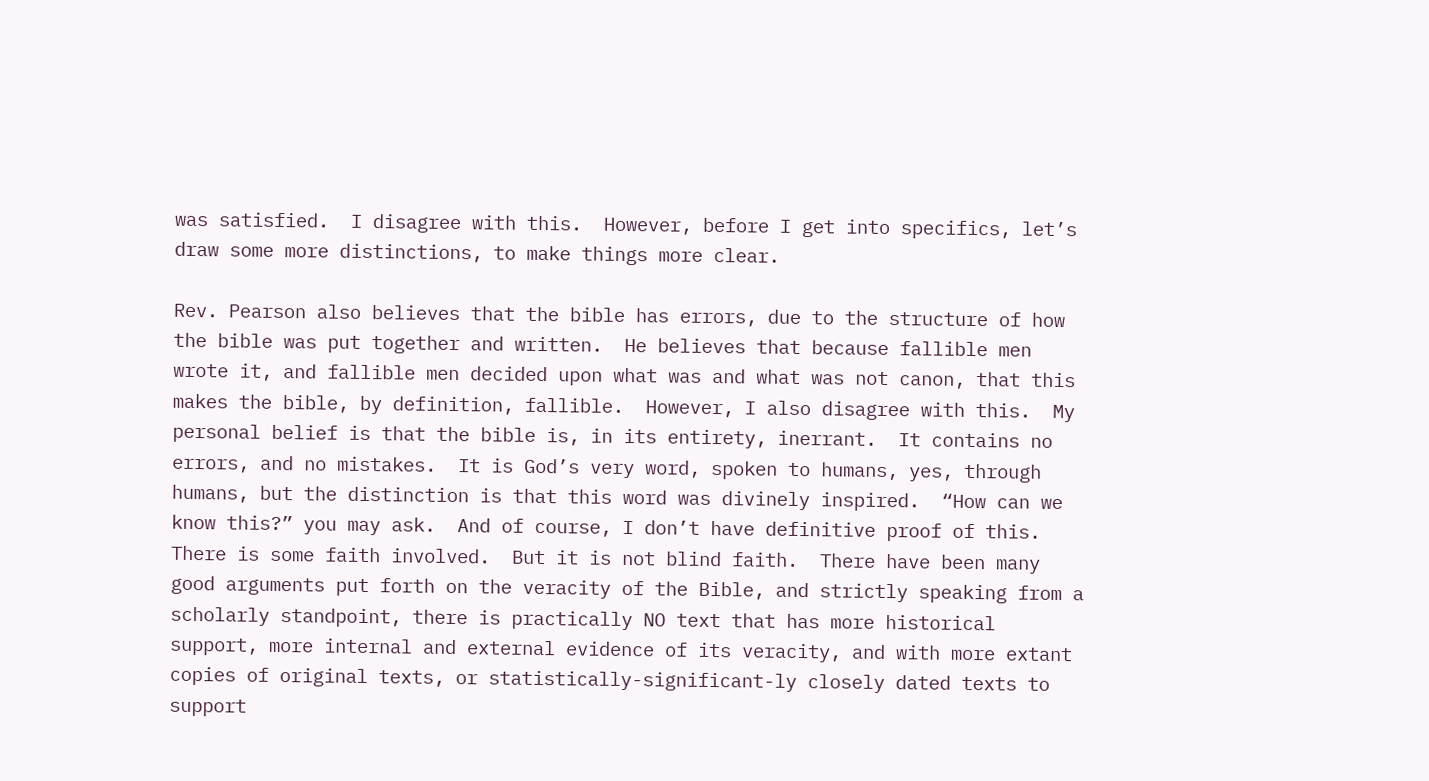was satisfied.  I disagree with this.  However, before I get into specifics, let’s draw some more distinctions, to make things more clear.

Rev. Pearson also believes that the bible has errors, due to the structure of how the bible was put together and written.  He believes that because fallible men wrote it, and fallible men decided upon what was and what was not canon, that this makes the bible, by definition, fallible.  However, I also disagree with this.  My personal belief is that the bible is, in its entirety, inerrant.  It contains no errors, and no mistakes.  It is God’s very word, spoken to humans, yes, through humans, but the distinction is that this word was divinely inspired.  “How can we know this?” you may ask.  And of course, I don’t have definitive proof of this.  There is some faith involved.  But it is not blind faith.  There have been many good arguments put forth on the veracity of the Bible, and strictly speaking from a scholarly standpoint, there is practically NO text that has more historical support, more internal and external evidence of its veracity, and with more extant copies of original texts, or statistically-significant-ly closely dated texts to support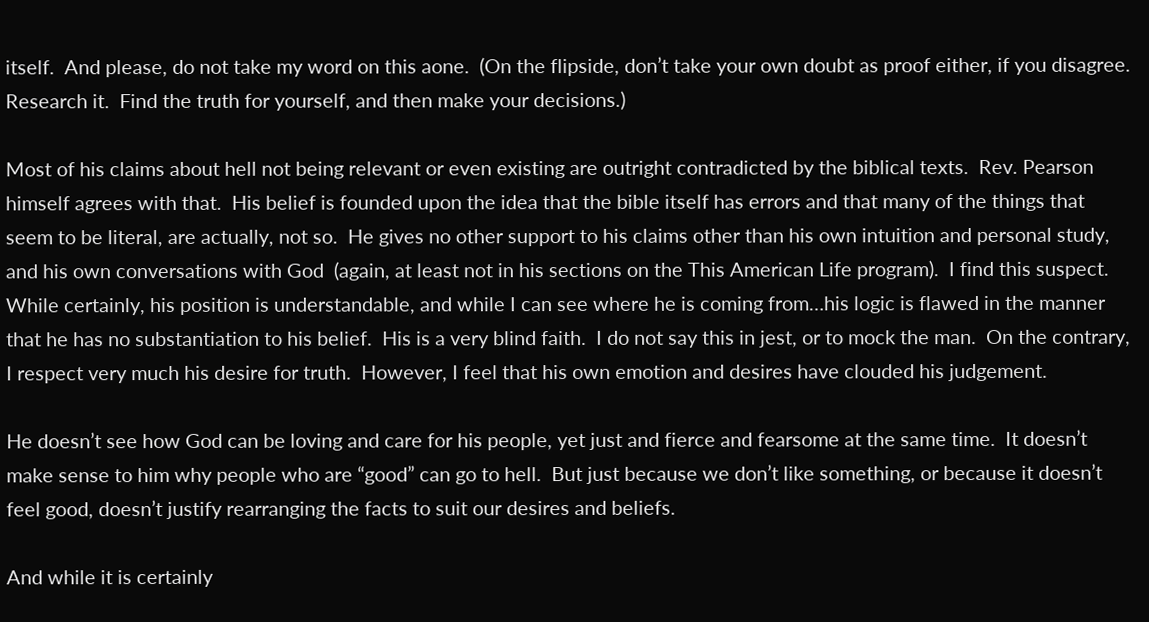itself.  And please, do not take my word on this aone.  (On the flipside, don’t take your own doubt as proof either, if you disagree.  Research it.  Find the truth for yourself, and then make your decisions.)

Most of his claims about hell not being relevant or even existing are outright contradicted by the biblical texts.  Rev. Pearson himself agrees with that.  His belief is founded upon the idea that the bible itself has errors and that many of the things that seem to be literal, are actually, not so.  He gives no other support to his claims other than his own intuition and personal study, and his own conversations with God  (again, at least not in his sections on the This American Life program).  I find this suspect.  While certainly, his position is understandable, and while I can see where he is coming from…his logic is flawed in the manner that he has no substantiation to his belief.  His is a very blind faith.  I do not say this in jest, or to mock the man.  On the contrary, I respect very much his desire for truth.  However, I feel that his own emotion and desires have clouded his judgement.

He doesn’t see how God can be loving and care for his people, yet just and fierce and fearsome at the same time.  It doesn’t make sense to him why people who are “good” can go to hell.  But just because we don’t like something, or because it doesn’t feel good, doesn’t justify rearranging the facts to suit our desires and beliefs.

And while it is certainly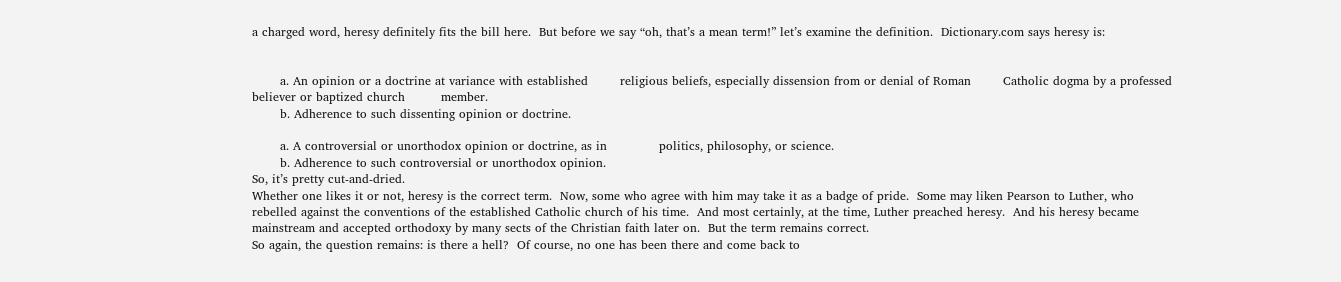a charged word, heresy definitely fits the bill here.  But before we say “oh, that’s a mean term!” let’s examine the definition.  Dictionary.com says heresy is:


       a. An opinion or a doctrine at variance with established        religious beliefs, especially dissension from or denial of Roman        Catholic dogma by a professed believer or baptized church         member.
       b. Adherence to such dissenting opinion or doctrine.

       a. A controversial or unorthodox opinion or doctrine, as in             politics, philosophy, or science.
       b. Adherence to such controversial or unorthodox opinion.
So, it’s pretty cut-and-dried.
Whether one likes it or not, heresy is the correct term.  Now, some who agree with him may take it as a badge of pride.  Some may liken Pearson to Luther, who rebelled against the conventions of the established Catholic church of his time.  And most certainly, at the time, Luther preached heresy.  And his heresy became mainstream and accepted orthodoxy by many sects of the Christian faith later on.  But the term remains correct.
So again, the question remains: is there a hell?  Of course, no one has been there and come back to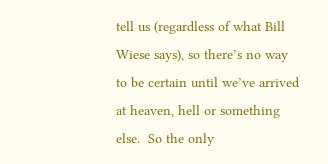tell us (regardless of what Bill Wiese says), so there’s no way to be certain until we’ve arrived at heaven, hell or something else.  So the only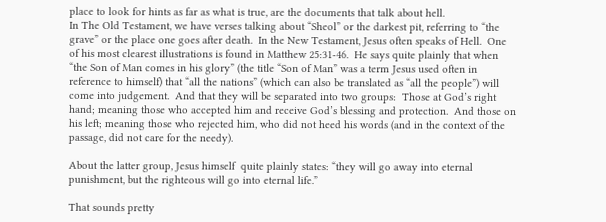place to look for hints as far as what is true, are the documents that talk about hell.
In The Old Testament, we have verses talking about “Sheol” or the darkest pit, referring to “the grave” or the place one goes after death.  In the New Testament, Jesus often speaks of Hell.  One of his most clearest illustrations is found in Matthew 25:31-46.  He says quite plainly that when “the Son of Man comes in his glory” (the title “Son of Man” was a term Jesus used often in reference to himself) that “all the nations” (which can also be translated as “all the people”) will come into judgement.  And that they will be separated into two groups:  Those at God’s right hand; meaning those who accepted him and receive God’s blessing and protection.  And those on his left; meaning those who rejected him, who did not heed his words (and in the context of the passage, did not care for the needy).

About the latter group, Jesus himself  quite plainly states: “they will go away into eternal punishment, but the righteous will go into eternal life.”

That sounds pretty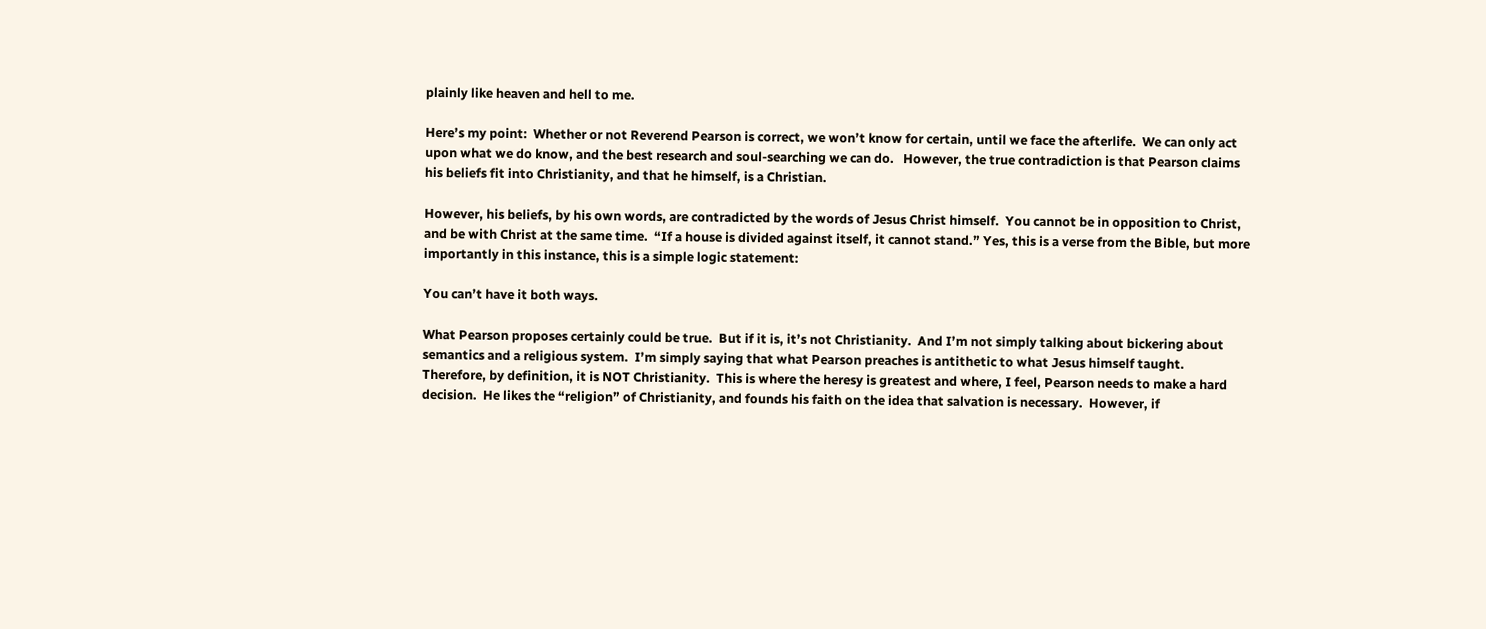plainly like heaven and hell to me.

Here’s my point:  Whether or not Reverend Pearson is correct, we won’t know for certain, until we face the afterlife.  We can only act upon what we do know, and the best research and soul-searching we can do.   However, the true contradiction is that Pearson claims his beliefs fit into Christianity, and that he himself, is a Christian.

However, his beliefs, by his own words, are contradicted by the words of Jesus Christ himself.  You cannot be in opposition to Christ, and be with Christ at the same time.  “If a house is divided against itself, it cannot stand.” Yes, this is a verse from the Bible, but more importantly in this instance, this is a simple logic statement:

You can’t have it both ways.

What Pearson proposes certainly could be true.  But if it is, it’s not Christianity.  And I’m not simply talking about bickering about semantics and a religious system.  I’m simply saying that what Pearson preaches is antithetic to what Jesus himself taught.  Therefore, by definition, it is NOT Christianity.  This is where the heresy is greatest and where, I feel, Pearson needs to make a hard decision.  He likes the “religion” of Christianity, and founds his faith on the idea that salvation is necessary.  However, if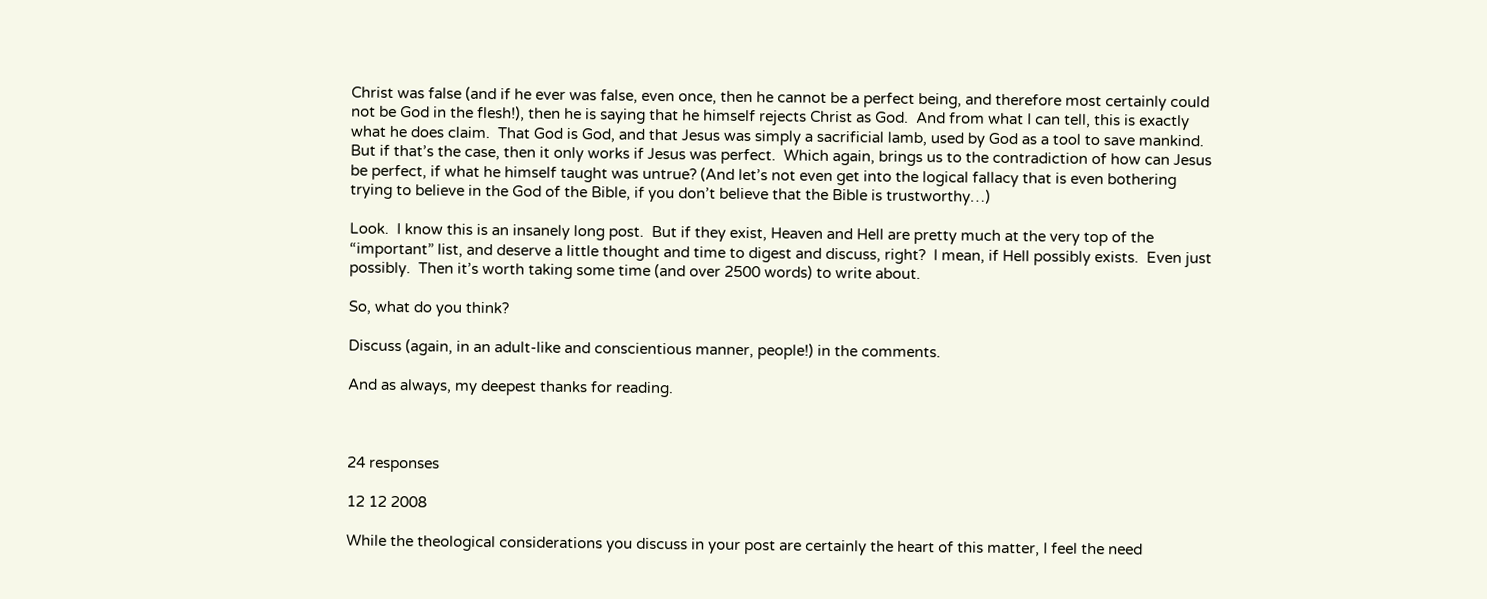Christ was false (and if he ever was false, even once, then he cannot be a perfect being, and therefore most certainly could not be God in the flesh!), then he is saying that he himself rejects Christ as God.  And from what I can tell, this is exactly what he does claim.  That God is God, and that Jesus was simply a sacrificial lamb, used by God as a tool to save mankind.    But if that’s the case, then it only works if Jesus was perfect.  Which again, brings us to the contradiction of how can Jesus be perfect, if what he himself taught was untrue? (And let’s not even get into the logical fallacy that is even bothering trying to believe in the God of the Bible, if you don’t believe that the Bible is trustworthy…)

Look.  I know this is an insanely long post.  But if they exist, Heaven and Hell are pretty much at the very top of the “important” list, and deserve a little thought and time to digest and discuss, right?  I mean, if Hell possibly exists.  Even just possibly.  Then it’s worth taking some time (and over 2500 words) to write about.

So, what do you think?

Discuss (again, in an adult-like and conscientious manner, people!) in the comments.

And as always, my deepest thanks for reading.



24 responses

12 12 2008

While the theological considerations you discuss in your post are certainly the heart of this matter, I feel the need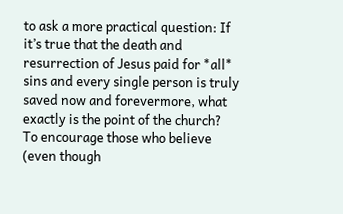to ask a more practical question: If it’s true that the death and resurrection of Jesus paid for *all* sins and every single person is truly saved now and forevermore, what exactly is the point of the church? To encourage those who believe (even though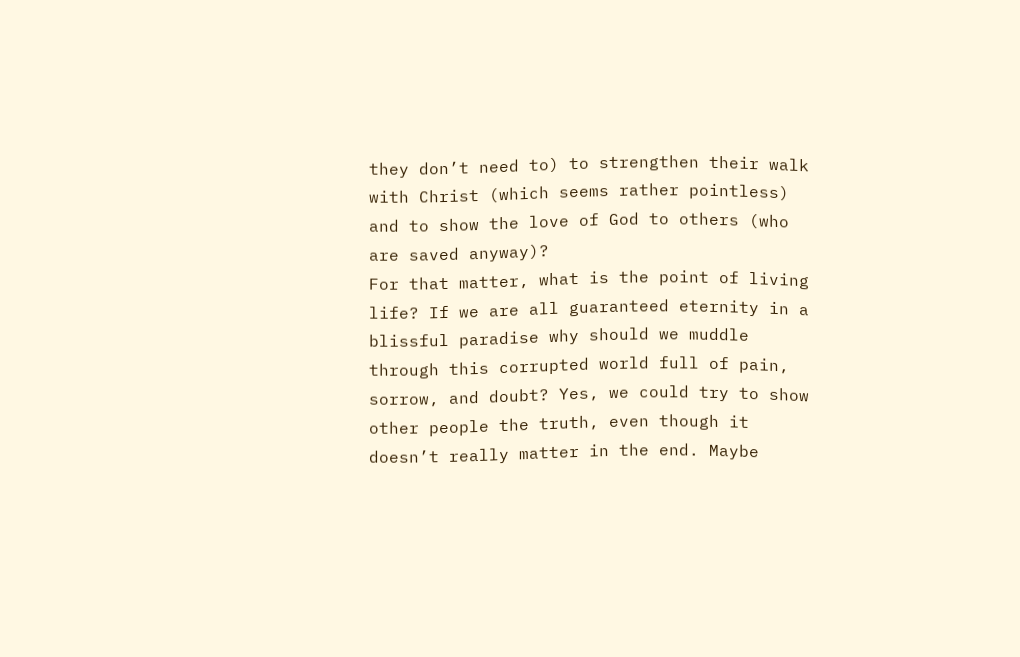they don’t need to) to strengthen their walk with Christ (which seems rather pointless) and to show the love of God to others (who are saved anyway)?
For that matter, what is the point of living life? If we are all guaranteed eternity in a blissful paradise why should we muddle through this corrupted world full of pain, sorrow, and doubt? Yes, we could try to show other people the truth, even though it doesn’t really matter in the end. Maybe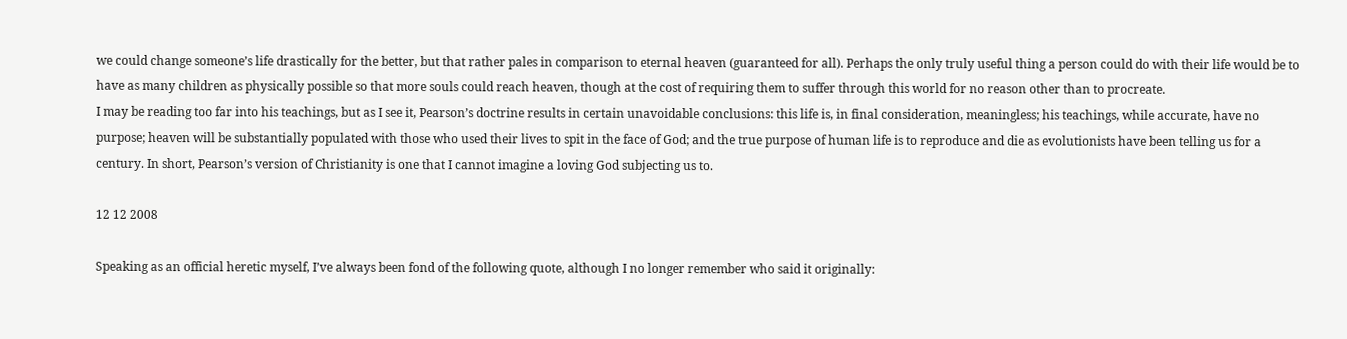we could change someone’s life drastically for the better, but that rather pales in comparison to eternal heaven (guaranteed for all). Perhaps the only truly useful thing a person could do with their life would be to have as many children as physically possible so that more souls could reach heaven, though at the cost of requiring them to suffer through this world for no reason other than to procreate.
I may be reading too far into his teachings, but as I see it, Pearson’s doctrine results in certain unavoidable conclusions: this life is, in final consideration, meaningless; his teachings, while accurate, have no purpose; heaven will be substantially populated with those who used their lives to spit in the face of God; and the true purpose of human life is to reproduce and die as evolutionists have been telling us for a century. In short, Pearson’s version of Christianity is one that I cannot imagine a loving God subjecting us to.

12 12 2008

Speaking as an official heretic myself, I’ve always been fond of the following quote, although I no longer remember who said it originally: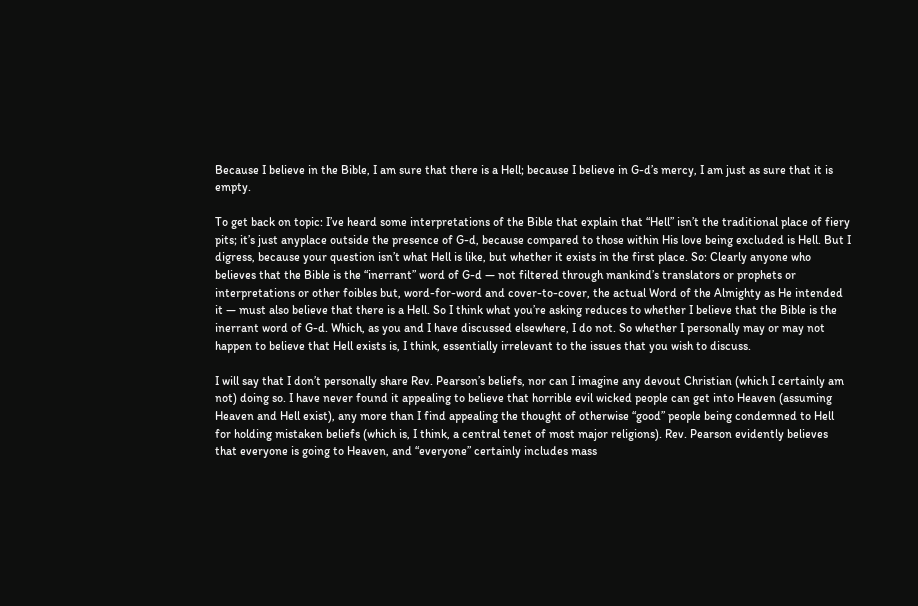Because I believe in the Bible, I am sure that there is a Hell; because I believe in G-d’s mercy, I am just as sure that it is empty.

To get back on topic: I’ve heard some interpretations of the Bible that explain that “Hell” isn’t the traditional place of fiery pits; it’s just anyplace outside the presence of G-d, because compared to those within His love being excluded is Hell. But I digress, because your question isn’t what Hell is like, but whether it exists in the first place. So: Clearly anyone who believes that the Bible is the “inerrant” word of G-d — not filtered through mankind’s translators or prophets or interpretations or other foibles but, word-for-word and cover-to-cover, the actual Word of the Almighty as He intended it — must also believe that there is a Hell. So I think what you’re asking reduces to whether I believe that the Bible is the inerrant word of G-d. Which, as you and I have discussed elsewhere, I do not. So whether I personally may or may not happen to believe that Hell exists is, I think, essentially irrelevant to the issues that you wish to discuss.

I will say that I don’t personally share Rev. Pearson’s beliefs, nor can I imagine any devout Christian (which I certainly am not) doing so. I have never found it appealing to believe that horrible evil wicked people can get into Heaven (assuming Heaven and Hell exist), any more than I find appealing the thought of otherwise “good” people being condemned to Hell for holding mistaken beliefs (which is, I think, a central tenet of most major religions). Rev. Pearson evidently believes that everyone is going to Heaven, and “everyone” certainly includes mass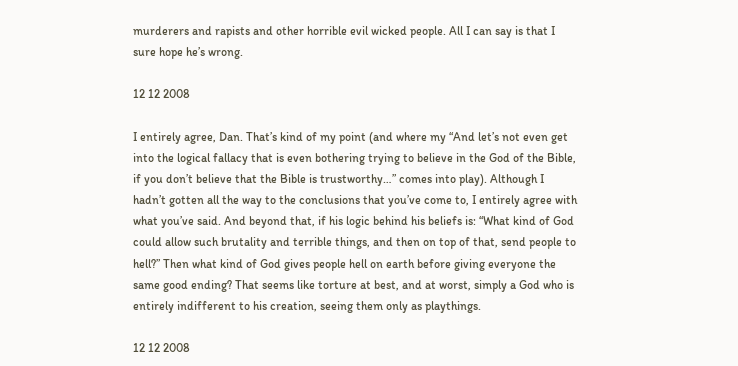murderers and rapists and other horrible evil wicked people. All I can say is that I sure hope he’s wrong.

12 12 2008

I entirely agree, Dan. That’s kind of my point (and where my “And let’s not even get into the logical fallacy that is even bothering trying to believe in the God of the Bible, if you don’t believe that the Bible is trustworthy…” comes into play). Although I hadn’t gotten all the way to the conclusions that you’ve come to, I entirely agree with what you’ve said. And beyond that, if his logic behind his beliefs is: “What kind of God could allow such brutality and terrible things, and then on top of that, send people to hell?” Then what kind of God gives people hell on earth before giving everyone the same good ending? That seems like torture at best, and at worst, simply a God who is entirely indifferent to his creation, seeing them only as playthings.

12 12 2008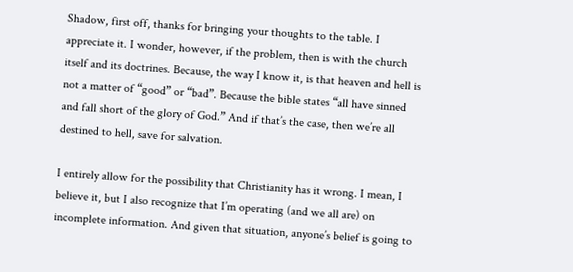Shadow, first off, thanks for bringing your thoughts to the table. I appreciate it. I wonder, however, if the problem, then is with the church itself and its doctrines. Because, the way I know it, is that heaven and hell is not a matter of “good” or “bad”. Because the bible states “all have sinned and fall short of the glory of God.” And if that’s the case, then we’re all destined to hell, save for salvation.

I entirely allow for the possibility that Christianity has it wrong. I mean, I believe it, but I also recognize that I’m operating (and we all are) on incomplete information. And given that situation, anyone’s belief is going to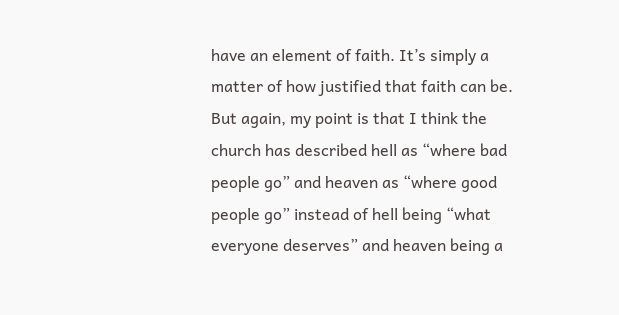have an element of faith. It’s simply a matter of how justified that faith can be. But again, my point is that I think the church has described hell as “where bad people go” and heaven as “where good people go” instead of hell being “what everyone deserves” and heaven being a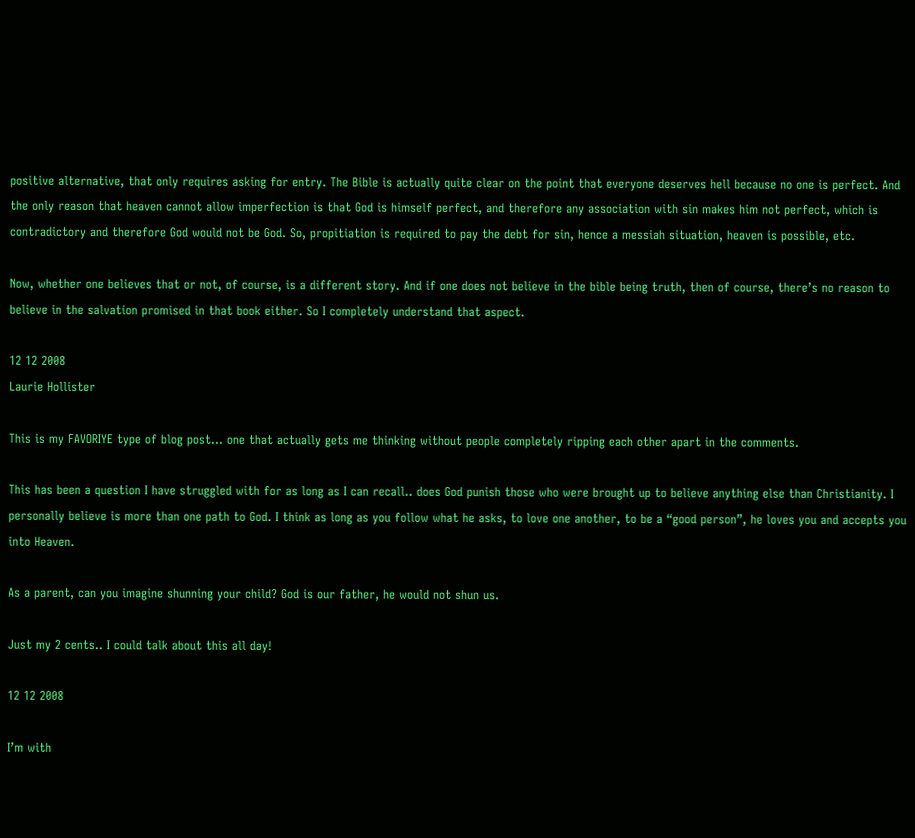positive alternative, that only requires asking for entry. The Bible is actually quite clear on the point that everyone deserves hell because no one is perfect. And the only reason that heaven cannot allow imperfection is that God is himself perfect, and therefore any association with sin makes him not perfect, which is contradictory and therefore God would not be God. So, propitiation is required to pay the debt for sin, hence a messiah situation, heaven is possible, etc.

Now, whether one believes that or not, of course, is a different story. And if one does not believe in the bible being truth, then of course, there’s no reason to believe in the salvation promised in that book either. So I completely understand that aspect.

12 12 2008
Laurie Hollister

This is my FAVORIYE type of blog post… one that actually gets me thinking without people completely ripping each other apart in the comments.

This has been a question I have struggled with for as long as I can recall.. does God punish those who were brought up to believe anything else than Christianity. I personally believe is more than one path to God. I think as long as you follow what he asks, to love one another, to be a “good person”, he loves you and accepts you into Heaven.

As a parent, can you imagine shunning your child? God is our father, he would not shun us.

Just my 2 cents.. I could talk about this all day!

12 12 2008

I’m with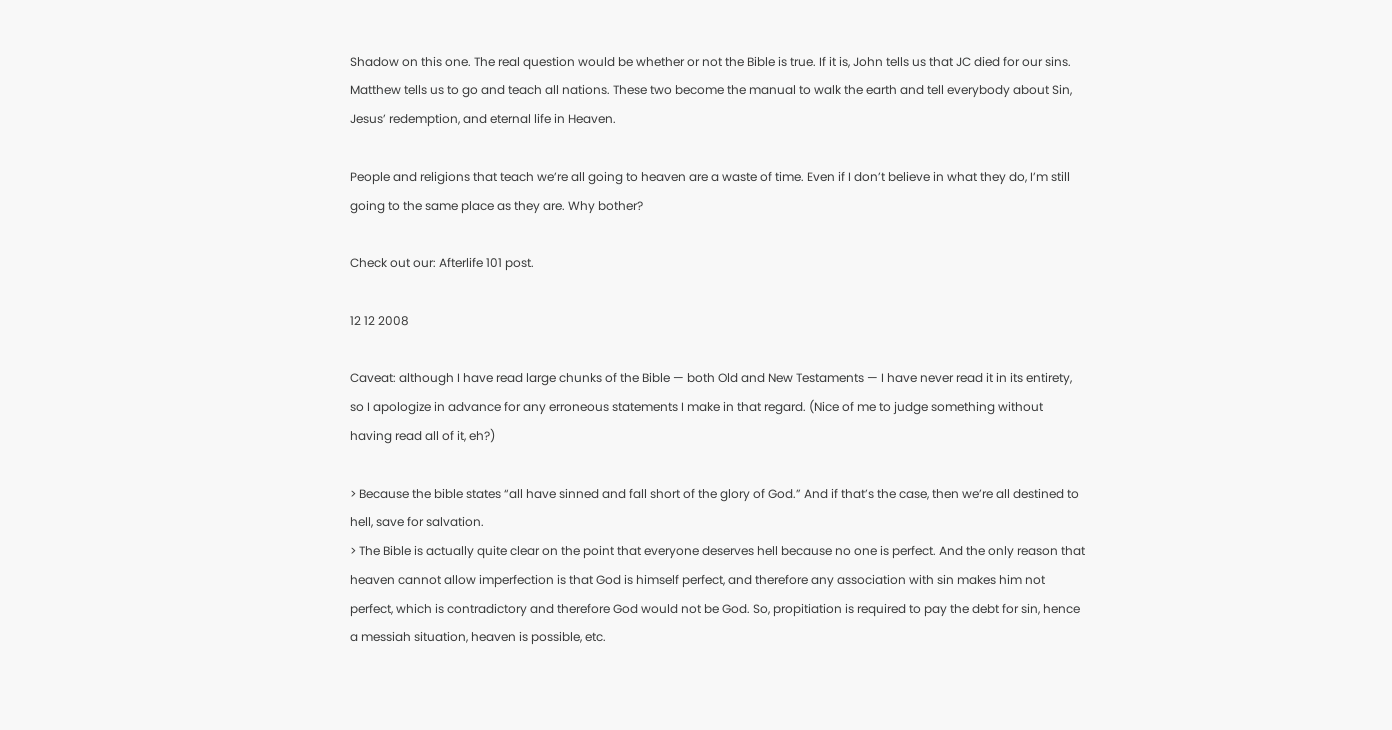Shadow on this one. The real question would be whether or not the Bible is true. If it is, John tells us that JC died for our sins. Matthew tells us to go and teach all nations. These two become the manual to walk the earth and tell everybody about Sin, Jesus’ redemption, and eternal life in Heaven.

People and religions that teach we’re all going to heaven are a waste of time. Even if I don’t believe in what they do, I’m still going to the same place as they are. Why bother?

Check out our: Afterlife 101 post.

12 12 2008

Caveat: although I have read large chunks of the Bible — both Old and New Testaments — I have never read it in its entirety, so I apologize in advance for any erroneous statements I make in that regard. (Nice of me to judge something without having read all of it, eh?)

> Because the bible states “all have sinned and fall short of the glory of God.” And if that’s the case, then we’re all destined to hell, save for salvation.
> The Bible is actually quite clear on the point that everyone deserves hell because no one is perfect. And the only reason that heaven cannot allow imperfection is that God is himself perfect, and therefore any association with sin makes him not perfect, which is contradictory and therefore God would not be God. So, propitiation is required to pay the debt for sin, hence a messiah situation, heaven is possible, etc.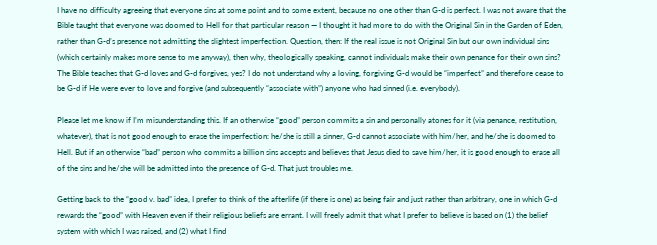I have no difficulty agreeing that everyone sins at some point and to some extent, because no one other than G-d is perfect. I was not aware that the Bible taught that everyone was doomed to Hell for that particular reason — I thought it had more to do with the Original Sin in the Garden of Eden, rather than G-d’s presence not admitting the slightest imperfection. Question, then: If the real issue is not Original Sin but our own individual sins (which certainly makes more sense to me anyway), then why, theologically speaking, cannot individuals make their own penance for their own sins? The Bible teaches that G-d loves and G-d forgives, yes? I do not understand why a loving, forgiving G-d would be “imperfect” and therefore cease to be G-d if He were ever to love and forgive (and subsequently “associate with”) anyone who had sinned (i.e. everybody).

Please let me know if I’m misunderstanding this. If an otherwise “good” person commits a sin and personally atones for it (via penance, restitution, whatever), that is not good enough to erase the imperfection: he/she is still a sinner, G-d cannot associate with him/her, and he/she is doomed to Hell. But if an otherwise “bad” person who commits a billion sins accepts and believes that Jesus died to save him/her, it is good enough to erase all of the sins and he/she will be admitted into the presence of G-d. That just troubles me.

Getting back to the “good v. bad” idea, I prefer to think of the afterlife (if there is one) as being fair and just rather than arbitrary, one in which G-d rewards the “good” with Heaven even if their religious beliefs are errant. I will freely admit that what I prefer to believe is based on (1) the belief system with which I was raised, and (2) what I find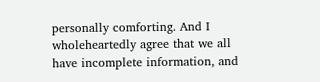personally comforting. And I wholeheartedly agree that we all have incomplete information, and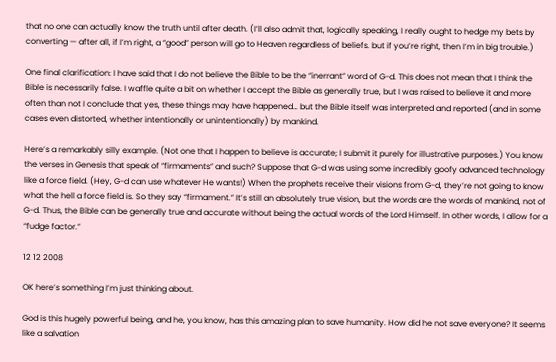that no one can actually know the truth until after death. (I’ll also admit that, logically speaking, I really ought to hedge my bets by converting — after all, if I’m right, a “good” person will go to Heaven regardless of beliefs. but if you’re right, then I’m in big trouble.)

One final clarification: I have said that I do not believe the Bible to be the “inerrant” word of G-d. This does not mean that I think the Bible is necessarily false. I waffle quite a bit on whether I accept the Bible as generally true, but I was raised to believe it and more often than not I conclude that yes, these things may have happened… but the Bible itself was interpreted and reported (and in some cases even distorted, whether intentionally or unintentionally) by mankind.

Here’s a remarkably silly example. (Not one that I happen to believe is accurate; I submit it purely for illustrative purposes.) You know the verses in Genesis that speak of “firmaments” and such? Suppose that G-d was using some incredibly goofy advanced technology like a force field. (Hey, G-d can use whatever He wants!) When the prophets receive their visions from G-d, they’re not going to know what the hell a force field is. So they say “firmament.” It’s still an absolutely true vision, but the words are the words of mankind, not of G-d. Thus, the Bible can be generally true and accurate without being the actual words of the Lord Himself. In other words, I allow for a “fudge factor.”

12 12 2008

OK here’s something I’m just thinking about.

God is this hugely powerful being, and he, you know, has this amazing plan to save humanity. How did he not save everyone? It seems like a salvation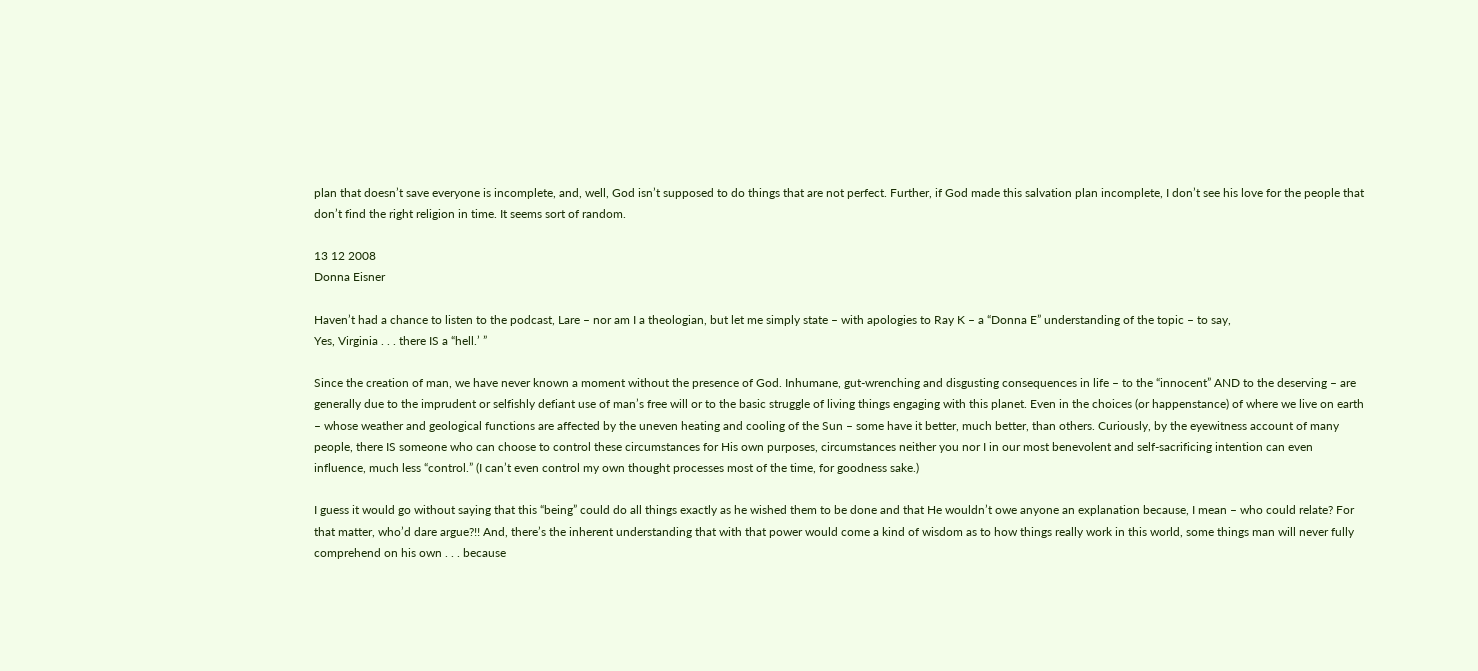plan that doesn’t save everyone is incomplete, and, well, God isn’t supposed to do things that are not perfect. Further, if God made this salvation plan incomplete, I don’t see his love for the people that don’t find the right religion in time. It seems sort of random.

13 12 2008
Donna Eisner

Haven’t had a chance to listen to the podcast, Lare – nor am I a theologian, but let me simply state – with apologies to Ray K – a “Donna E” understanding of the topic – to say,
Yes, Virginia . . . there IS a “hell.’ ”

Since the creation of man, we have never known a moment without the presence of God. Inhumane, gut-wrenching and disgusting consequences in life – to the “innocent” AND to the deserving – are generally due to the imprudent or selfishly defiant use of man’s free will or to the basic struggle of living things engaging with this planet. Even in the choices (or happenstance) of where we live on earth – whose weather and geological functions are affected by the uneven heating and cooling of the Sun – some have it better, much better, than others. Curiously, by the eyewitness account of many people, there IS someone who can choose to control these circumstances for His own purposes, circumstances neither you nor I in our most benevolent and self-sacrificing intention can even influence, much less “control.” (I can’t even control my own thought processes most of the time, for goodness sake.)

I guess it would go without saying that this “being” could do all things exactly as he wished them to be done and that He wouldn’t owe anyone an explanation because, I mean – who could relate? For that matter, who’d dare argue?!! And, there’s the inherent understanding that with that power would come a kind of wisdom as to how things really work in this world, some things man will never fully comprehend on his own . . . because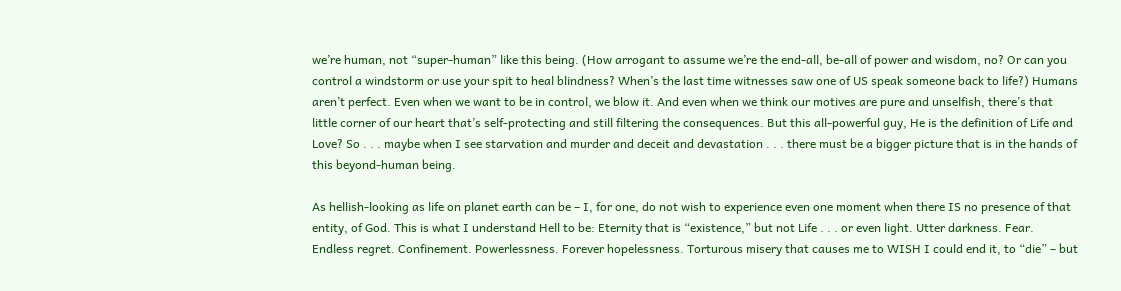we’re human, not “super-human” like this being. (How arrogant to assume we’re the end-all, be-all of power and wisdom, no? Or can you control a windstorm or use your spit to heal blindness? When’s the last time witnesses saw one of US speak someone back to life?) Humans aren’t perfect. Even when we want to be in control, we blow it. And even when we think our motives are pure and unselfish, there’s that little corner of our heart that’s self-protecting and still filtering the consequences. But this all-powerful guy, He is the definition of Life and Love? So . . . maybe when I see starvation and murder and deceit and devastation . . . there must be a bigger picture that is in the hands of this beyond-human being.

As hellish-looking as life on planet earth can be – I, for one, do not wish to experience even one moment when there IS no presence of that entity, of God. This is what I understand Hell to be: Eternity that is “existence,” but not Life . . . or even light. Utter darkness. Fear. Endless regret. Confinement. Powerlessness. Forever hopelessness. Torturous misery that causes me to WISH I could end it, to “die” – but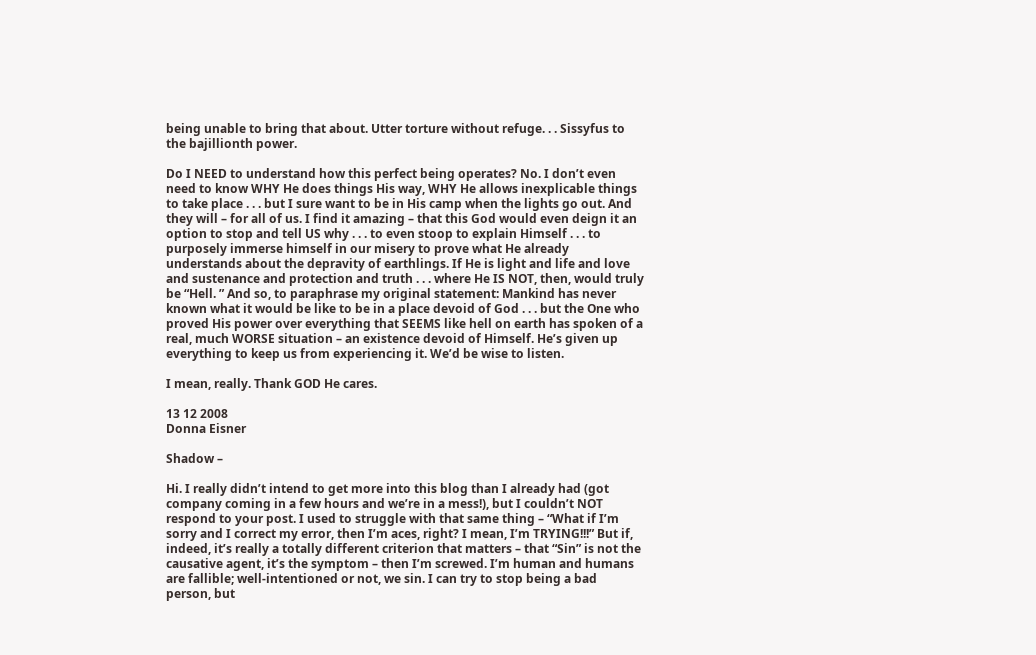being unable to bring that about. Utter torture without refuge. . . Sissyfus to the bajillionth power.

Do I NEED to understand how this perfect being operates? No. I don’t even need to know WHY He does things His way, WHY He allows inexplicable things to take place . . . but I sure want to be in His camp when the lights go out. And they will – for all of us. I find it amazing – that this God would even deign it an option to stop and tell US why . . . to even stoop to explain Himself . . . to purposely immerse himself in our misery to prove what He already understands about the depravity of earthlings. If He is light and life and love and sustenance and protection and truth . . . where He IS NOT, then, would truly be “Hell. ” And so, to paraphrase my original statement: Mankind has never known what it would be like to be in a place devoid of God . . . but the One who proved His power over everything that SEEMS like hell on earth has spoken of a real, much WORSE situation – an existence devoid of Himself. He’s given up everything to keep us from experiencing it. We’d be wise to listen.

I mean, really. Thank GOD He cares.

13 12 2008
Donna Eisner

Shadow –

Hi. I really didn’t intend to get more into this blog than I already had (got company coming in a few hours and we’re in a mess!), but I couldn’t NOT respond to your post. I used to struggle with that same thing – “What if I’m sorry and I correct my error, then I’m aces, right? I mean, I’m TRYING!!!” But if, indeed, it’s really a totally different criterion that matters – that “Sin” is not the causative agent, it’s the symptom – then I’m screwed. I’m human and humans are fallible; well-intentioned or not, we sin. I can try to stop being a bad person, but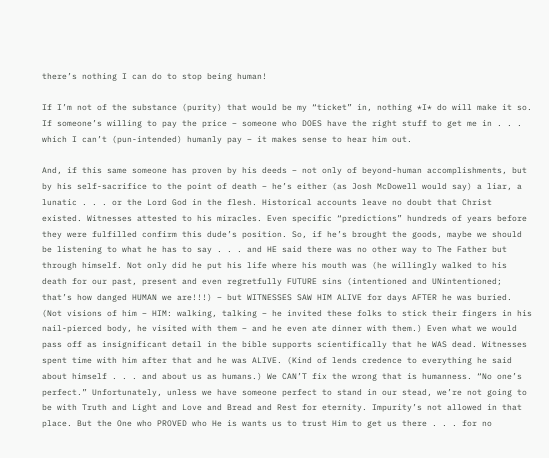there’s nothing I can do to stop being human!

If I’m not of the substance (purity) that would be my “ticket” in, nothing *I* do will make it so. If someone’s willing to pay the price – someone who DOES have the right stuff to get me in . . . which I can’t (pun-intended) humanly pay – it makes sense to hear him out.

And, if this same someone has proven by his deeds – not only of beyond-human accomplishments, but by his self-sacrifice to the point of death – he’s either (as Josh McDowell would say) a liar, a lunatic . . . or the Lord God in the flesh. Historical accounts leave no doubt that Christ existed. Witnesses attested to his miracles. Even specific “predictions” hundreds of years before they were fulfilled confirm this dude’s position. So, if he’s brought the goods, maybe we should be listening to what he has to say . . . and HE said there was no other way to The Father but through himself. Not only did he put his life where his mouth was (he willingly walked to his death for our past, present and even regretfully FUTURE sins (intentioned and UNintentioned; that’s how danged HUMAN we are!!!) – but WITNESSES SAW HIM ALIVE for days AFTER he was buried. (Not visions of him – HIM: walking, talking – he invited these folks to stick their fingers in his nail-pierced body, he visited with them – and he even ate dinner with them.) Even what we would pass off as insignificant detail in the bible supports scientifically that he WAS dead. Witnesses spent time with him after that and he was ALIVE. (Kind of lends credence to everything he said about himself . . . and about us as humans.) We CAN’T fix the wrong that is humanness. “No one’s perfect.” Unfortunately, unless we have someone perfect to stand in our stead, we’re not going to be with Truth and Light and Love and Bread and Rest for eternity. Impurity’s not allowed in that place. But the One who PROVED who He is wants us to trust Him to get us there . . . for no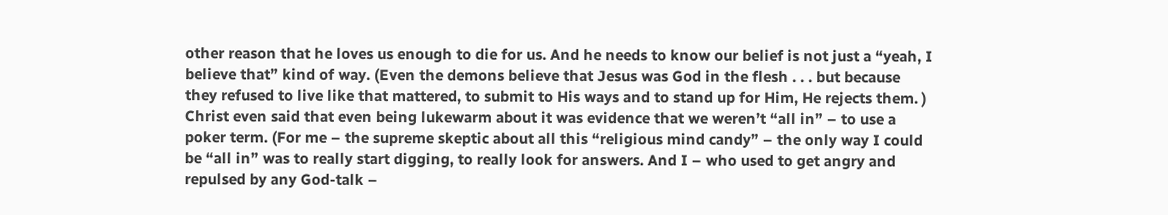other reason that he loves us enough to die for us. And he needs to know our belief is not just a “yeah, I believe that” kind of way. (Even the demons believe that Jesus was God in the flesh . . . but because they refused to live like that mattered, to submit to His ways and to stand up for Him, He rejects them. ) Christ even said that even being lukewarm about it was evidence that we weren’t “all in” – to use a poker term. (For me – the supreme skeptic about all this “religious mind candy” – the only way I could be “all in” was to really start digging, to really look for answers. And I – who used to get angry and repulsed by any God-talk –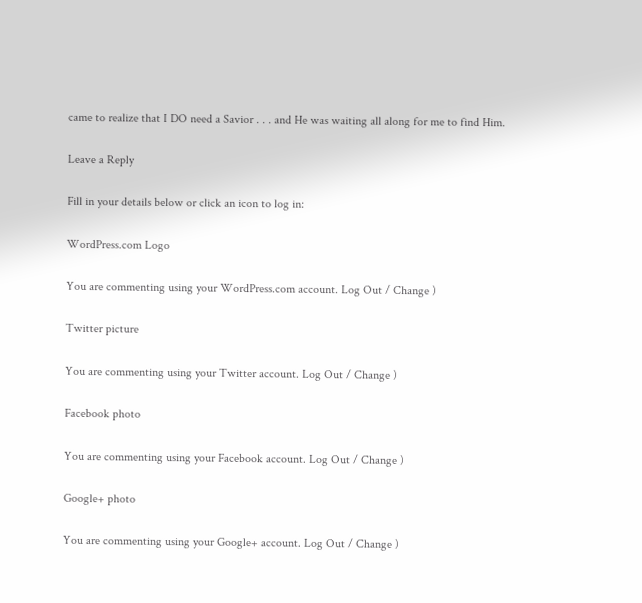came to realize that I DO need a Savior . . . and He was waiting all along for me to find Him.

Leave a Reply

Fill in your details below or click an icon to log in:

WordPress.com Logo

You are commenting using your WordPress.com account. Log Out / Change )

Twitter picture

You are commenting using your Twitter account. Log Out / Change )

Facebook photo

You are commenting using your Facebook account. Log Out / Change )

Google+ photo

You are commenting using your Google+ account. Log Out / Change )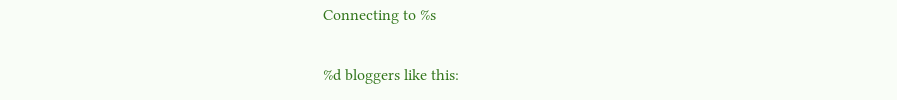Connecting to %s

%d bloggers like this: